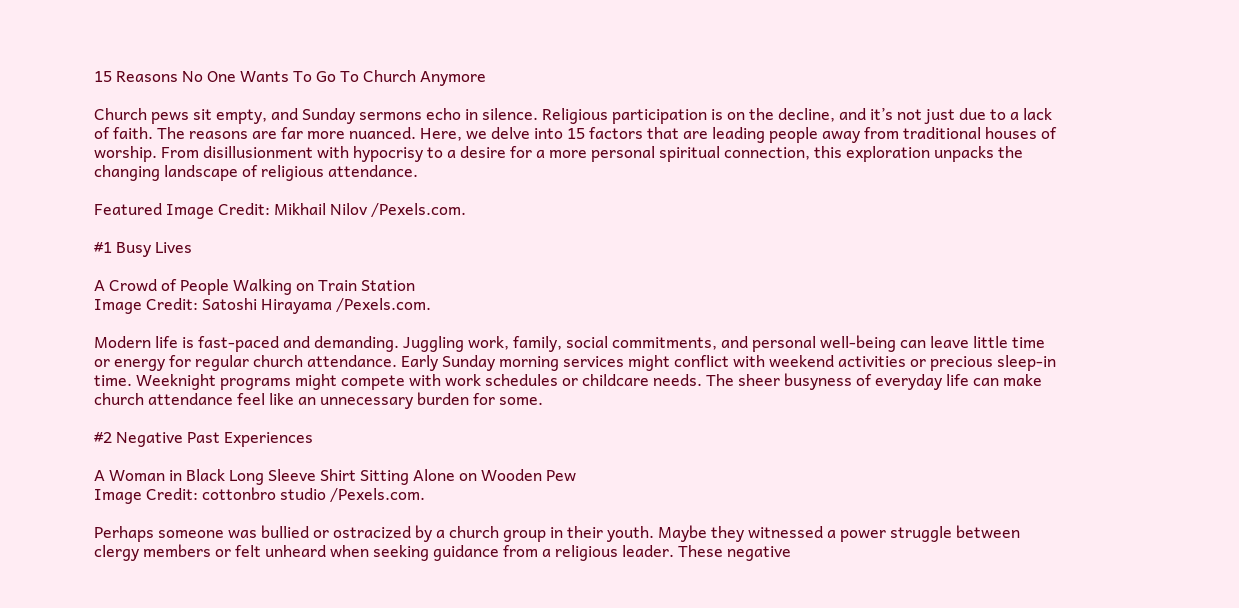15 Reasons No One Wants To Go To Church Anymore

Church pews sit empty, and Sunday sermons echo in silence. Religious participation is on the decline, and it’s not just due to a lack of faith. The reasons are far more nuanced. Here, we delve into 15 factors that are leading people away from traditional houses of worship. From disillusionment with hypocrisy to a desire for a more personal spiritual connection, this exploration unpacks the changing landscape of religious attendance.

Featured Image Credit: Mikhail Nilov /Pexels.com.

#1 Busy Lives

A Crowd of People Walking on Train Station
Image Credit: Satoshi Hirayama /Pexels.com.

Modern life is fast-paced and demanding. Juggling work, family, social commitments, and personal well-being can leave little time or energy for regular church attendance. Early Sunday morning services might conflict with weekend activities or precious sleep-in time. Weeknight programs might compete with work schedules or childcare needs. The sheer busyness of everyday life can make church attendance feel like an unnecessary burden for some.

#2 Negative Past Experiences

A Woman in Black Long Sleeve Shirt Sitting Alone on Wooden Pew
Image Credit: cottonbro studio /Pexels.com.

Perhaps someone was bullied or ostracized by a church group in their youth. Maybe they witnessed a power struggle between clergy members or felt unheard when seeking guidance from a religious leader. These negative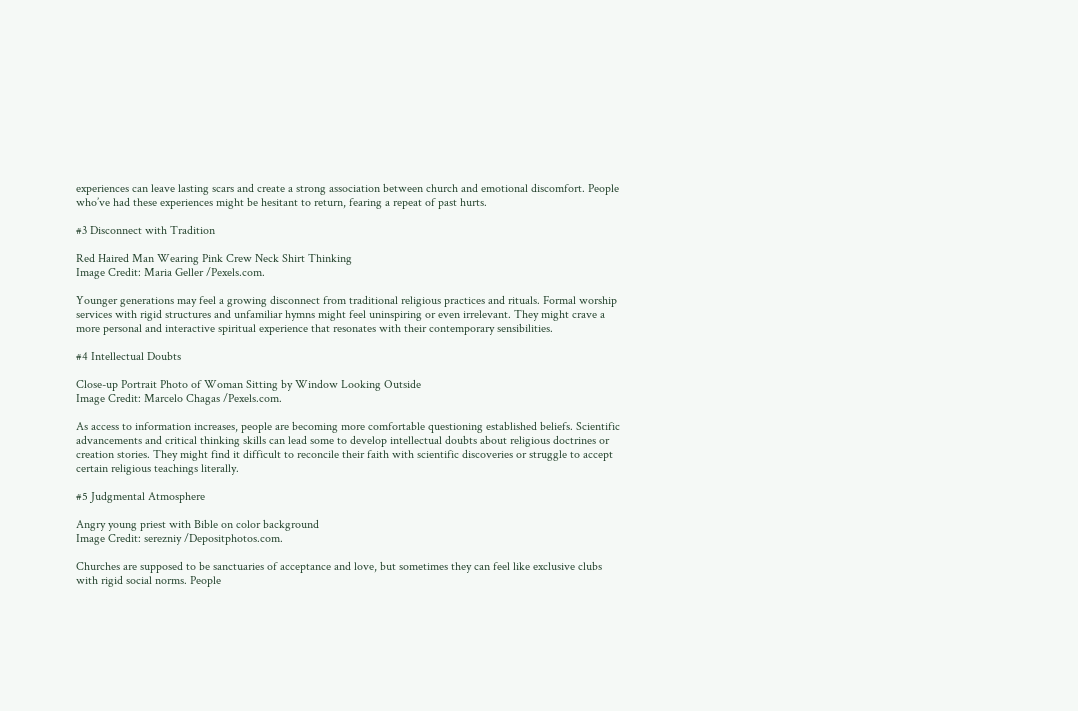experiences can leave lasting scars and create a strong association between church and emotional discomfort. People who’ve had these experiences might be hesitant to return, fearing a repeat of past hurts.

#3 Disconnect with Tradition

Red Haired Man Wearing Pink Crew Neck Shirt Thinking
Image Credit: Maria Geller /Pexels.com.

Younger generations may feel a growing disconnect from traditional religious practices and rituals. Formal worship services with rigid structures and unfamiliar hymns might feel uninspiring or even irrelevant. They might crave a more personal and interactive spiritual experience that resonates with their contemporary sensibilities.

#4 Intellectual Doubts

Close-up Portrait Photo of Woman Sitting by Window Looking Outside
Image Credit: Marcelo Chagas /Pexels.com.

As access to information increases, people are becoming more comfortable questioning established beliefs. Scientific advancements and critical thinking skills can lead some to develop intellectual doubts about religious doctrines or creation stories. They might find it difficult to reconcile their faith with scientific discoveries or struggle to accept certain religious teachings literally.

#5 Judgmental Atmosphere

Angry young priest with Bible on color background
Image Credit: serezniy /Depositphotos.com.

Churches are supposed to be sanctuaries of acceptance and love, but sometimes they can feel like exclusive clubs with rigid social norms. People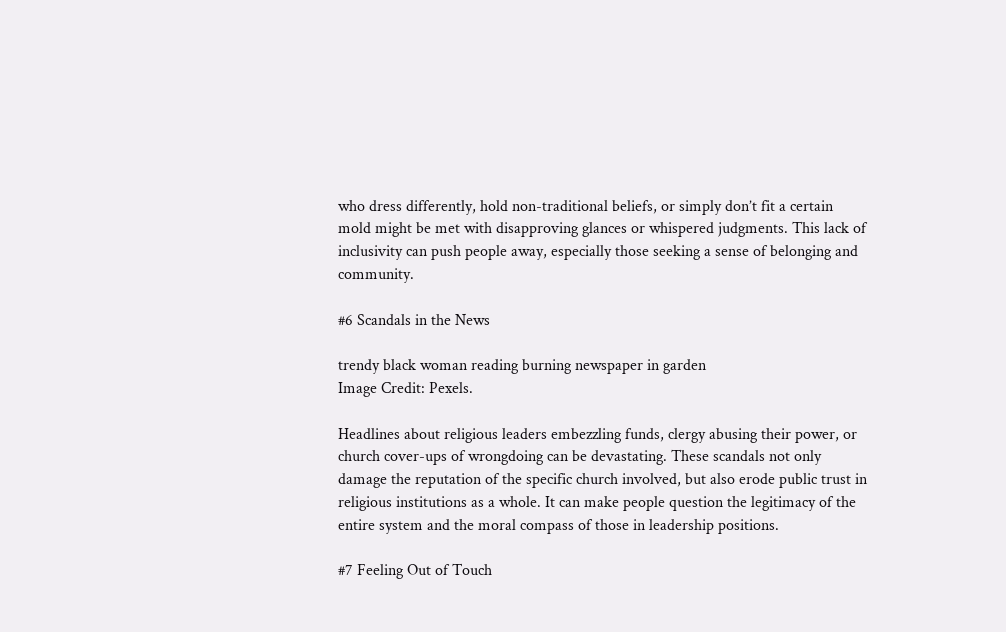who dress differently, hold non-traditional beliefs, or simply don’t fit a certain mold might be met with disapproving glances or whispered judgments. This lack of inclusivity can push people away, especially those seeking a sense of belonging and community.

#6 Scandals in the News

trendy black woman reading burning newspaper in garden
Image Credit: Pexels.

Headlines about religious leaders embezzling funds, clergy abusing their power, or church cover-ups of wrongdoing can be devastating. These scandals not only damage the reputation of the specific church involved, but also erode public trust in religious institutions as a whole. It can make people question the legitimacy of the entire system and the moral compass of those in leadership positions.

#7 Feeling Out of Touch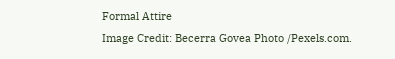Formal Attire
Image Credit: Becerra Govea Photo /Pexels.com.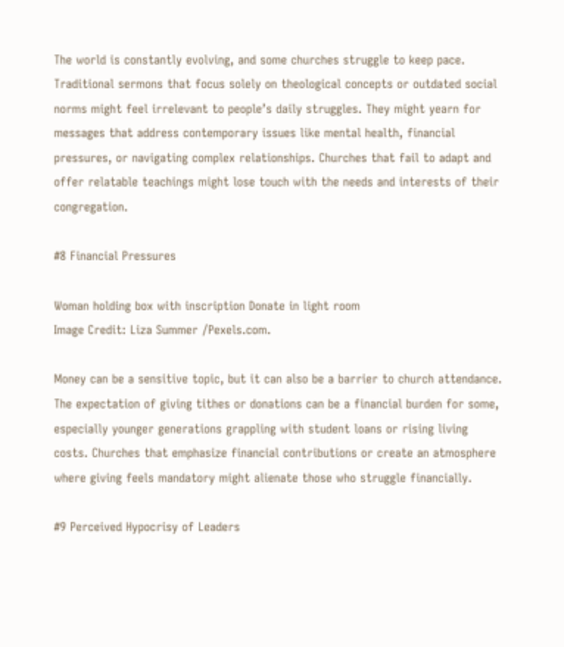The world is constantly evolving, and some churches struggle to keep pace. Traditional sermons that focus solely on theological concepts or outdated social norms might feel irrelevant to people’s daily struggles. They might yearn for messages that address contemporary issues like mental health, financial pressures, or navigating complex relationships. Churches that fail to adapt and offer relatable teachings might lose touch with the needs and interests of their congregation.

#8 Financial Pressures

Woman holding box with inscription Donate in light room
Image Credit: Liza Summer /Pexels.com.

Money can be a sensitive topic, but it can also be a barrier to church attendance. The expectation of giving tithes or donations can be a financial burden for some, especially younger generations grappling with student loans or rising living costs. Churches that emphasize financial contributions or create an atmosphere where giving feels mandatory might alienate those who struggle financially.

#9 Perceived Hypocrisy of Leaders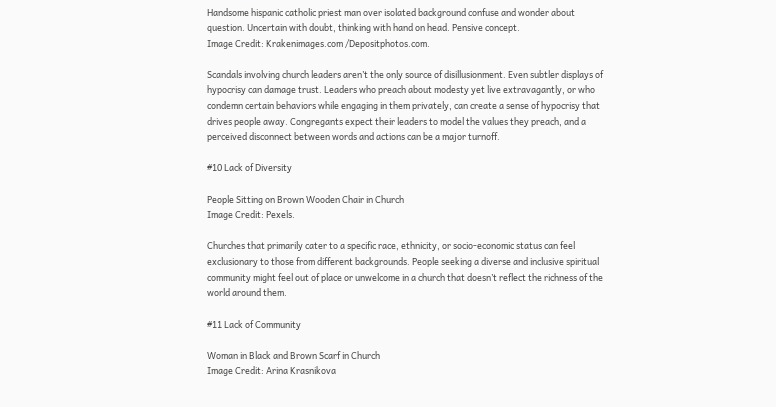Handsome hispanic catholic priest man over isolated background confuse and wonder about question. Uncertain with doubt, thinking with hand on head. Pensive concept.
Image Credit: Krakenimages.com /Depositphotos.com.

Scandals involving church leaders aren’t the only source of disillusionment. Even subtler displays of hypocrisy can damage trust. Leaders who preach about modesty yet live extravagantly, or who condemn certain behaviors while engaging in them privately, can create a sense of hypocrisy that drives people away. Congregants expect their leaders to model the values they preach, and a perceived disconnect between words and actions can be a major turnoff.

#10 Lack of Diversity

People Sitting on Brown Wooden Chair in Church
Image Credit: Pexels.

Churches that primarily cater to a specific race, ethnicity, or socio-economic status can feel exclusionary to those from different backgrounds. People seeking a diverse and inclusive spiritual community might feel out of place or unwelcome in a church that doesn’t reflect the richness of the world around them.

#11 Lack of Community

Woman in Black and Brown Scarf in Church
Image Credit: Arina Krasnikova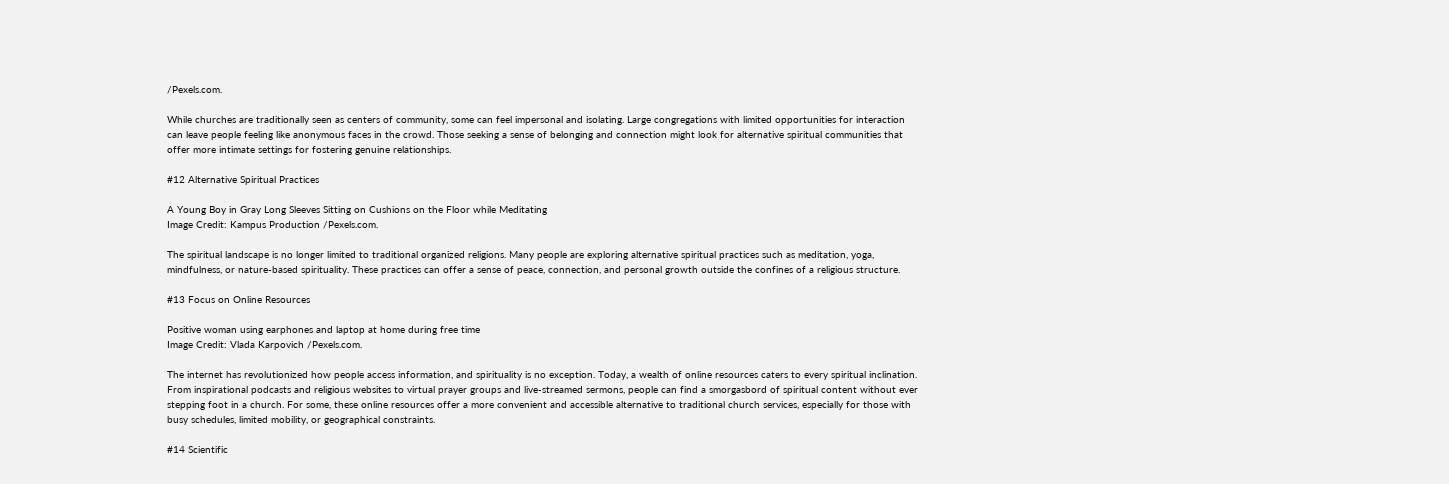/Pexels.com.

While churches are traditionally seen as centers of community, some can feel impersonal and isolating. Large congregations with limited opportunities for interaction can leave people feeling like anonymous faces in the crowd. Those seeking a sense of belonging and connection might look for alternative spiritual communities that offer more intimate settings for fostering genuine relationships.

#12 Alternative Spiritual Practices

A Young Boy in Gray Long Sleeves Sitting on Cushions on the Floor while Meditating
Image Credit: Kampus Production /Pexels.com.

The spiritual landscape is no longer limited to traditional organized religions. Many people are exploring alternative spiritual practices such as meditation, yoga, mindfulness, or nature-based spirituality. These practices can offer a sense of peace, connection, and personal growth outside the confines of a religious structure.

#13 Focus on Online Resources

Positive woman using earphones and laptop at home during free time
Image Credit: Vlada Karpovich /Pexels.com.

The internet has revolutionized how people access information, and spirituality is no exception. Today, a wealth of online resources caters to every spiritual inclination. From inspirational podcasts and religious websites to virtual prayer groups and live-streamed sermons, people can find a smorgasbord of spiritual content without ever stepping foot in a church. For some, these online resources offer a more convenient and accessible alternative to traditional church services, especially for those with busy schedules, limited mobility, or geographical constraints.

#14 Scientific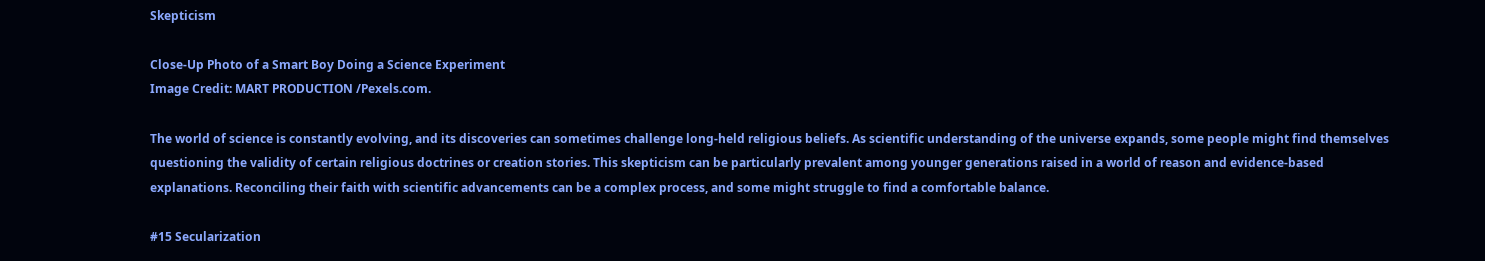Skepticism

Close-Up Photo of a Smart Boy Doing a Science Experiment
Image Credit: MART PRODUCTION /Pexels.com.

The world of science is constantly evolving, and its discoveries can sometimes challenge long-held religious beliefs. As scientific understanding of the universe expands, some people might find themselves questioning the validity of certain religious doctrines or creation stories. This skepticism can be particularly prevalent among younger generations raised in a world of reason and evidence-based explanations. Reconciling their faith with scientific advancements can be a complex process, and some might struggle to find a comfortable balance.

#15 Secularization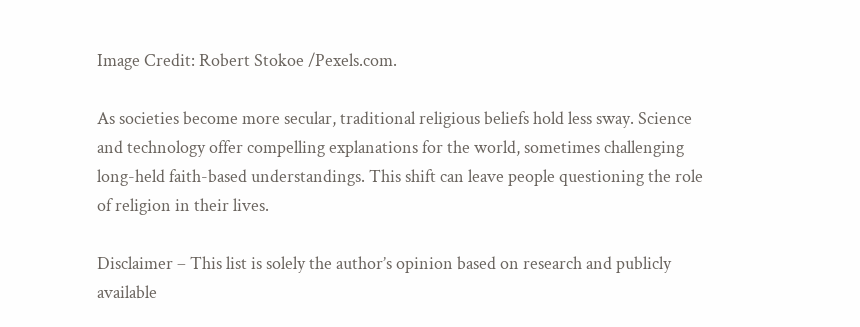Image Credit: Robert Stokoe /Pexels.com.

As societies become more secular, traditional religious beliefs hold less sway. Science and technology offer compelling explanations for the world, sometimes challenging long-held faith-based understandings. This shift can leave people questioning the role of religion in their lives.

Disclaimer – This list is solely the author’s opinion based on research and publicly available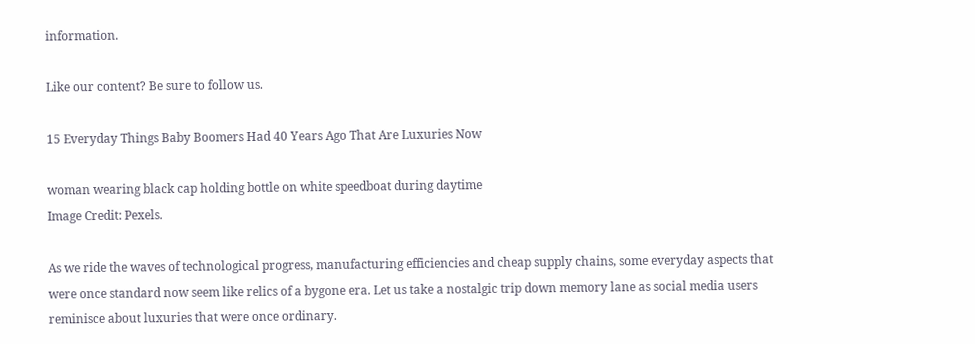information.

Like our content? Be sure to follow us.

15 Everyday Things Baby Boomers Had 40 Years Ago That Are Luxuries Now

woman wearing black cap holding bottle on white speedboat during daytime
Image Credit: Pexels.

As we ride the waves of technological progress, manufacturing efficiencies and cheap supply chains, some everyday aspects that were once standard now seem like relics of a bygone era. Let us take a nostalgic trip down memory lane as social media users reminisce about luxuries that were once ordinary.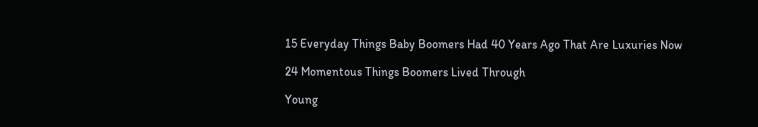15 Everyday Things Baby Boomers Had 40 Years Ago That Are Luxuries Now

24 Momentous Things Boomers Lived Through

Young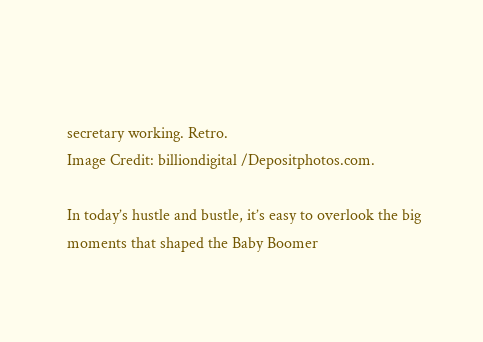secretary working. Retro.
Image Credit: billiondigital /Depositphotos.com.

In today’s hustle and bustle, it’s easy to overlook the big moments that shaped the Baby Boomer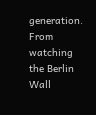generation. From watching the Berlin Wall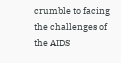crumble to facing the challenges of the AIDS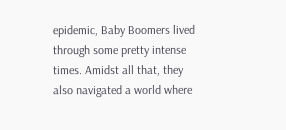epidemic, Baby Boomers lived through some pretty intense times. Amidst all that, they also navigated a world where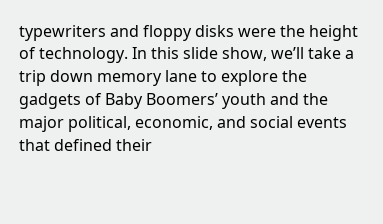typewriters and floppy disks were the height of technology. In this slide show, we’ll take a trip down memory lane to explore the gadgets of Baby Boomers’ youth and the major political, economic, and social events that defined their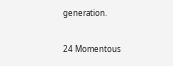generation.

24 Momentous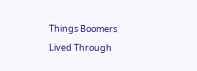Things Boomers Lived Through